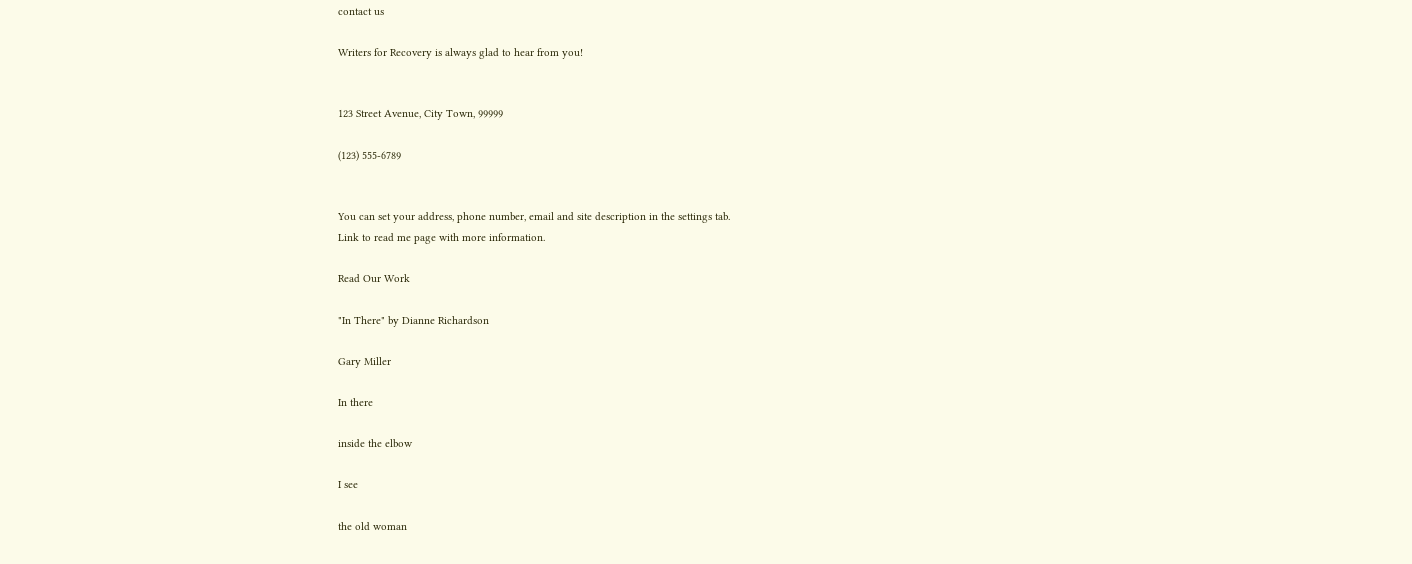contact us

Writers for Recovery is always glad to hear from you!


123 Street Avenue, City Town, 99999

(123) 555-6789


You can set your address, phone number, email and site description in the settings tab.
Link to read me page with more information.

Read Our Work

"In There" by Dianne Richardson

Gary Miller

In there

inside the elbow

I see

the old woman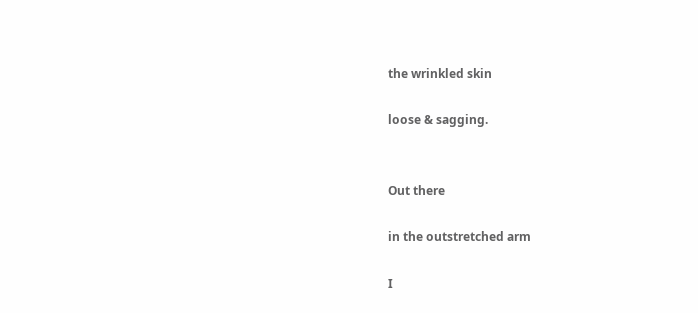the wrinkled skin

loose & sagging.


Out there

in the outstretched arm

I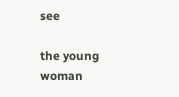see

the young woman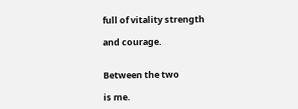full of vitality strength

and courage.


Between the two

is me.